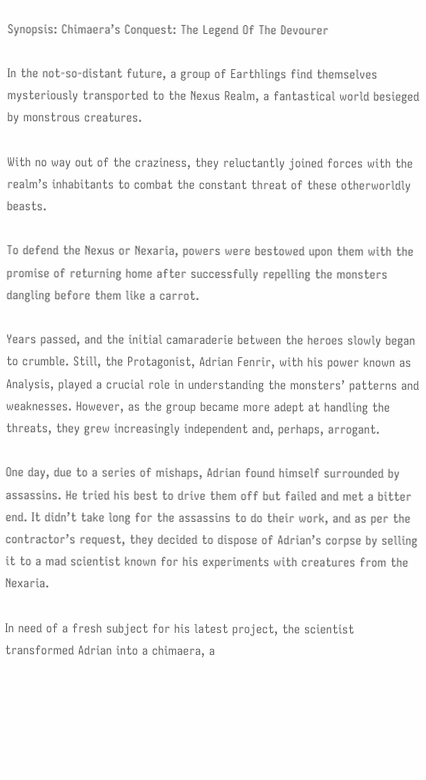Synopsis: Chimaera’s Conquest: The Legend Of The Devourer

In the not-so-distant future, a group of Earthlings find themselves mysteriously transported to the Nexus Realm, a fantastical world besieged by monstrous creatures.

With no way out of the craziness, they reluctantly joined forces with the realm’s inhabitants to combat the constant threat of these otherworldly beasts.

To defend the Nexus or Nexaria, powers were bestowed upon them with the promise of returning home after successfully repelling the monsters dangling before them like a carrot.

Years passed, and the initial camaraderie between the heroes slowly began to crumble. Still, the Protagonist, Adrian Fenrir, with his power known as Analysis, played a crucial role in understanding the monsters’ patterns and weaknesses. However, as the group became more adept at handling the threats, they grew increasingly independent and, perhaps, arrogant.

One day, due to a series of mishaps, Adrian found himself surrounded by assassins. He tried his best to drive them off but failed and met a bitter end. It didn’t take long for the assassins to do their work, and as per the contractor’s request, they decided to dispose of Adrian’s corpse by selling it to a mad scientist known for his experiments with creatures from the Nexaria.

In need of a fresh subject for his latest project, the scientist transformed Adrian into a chimaera, a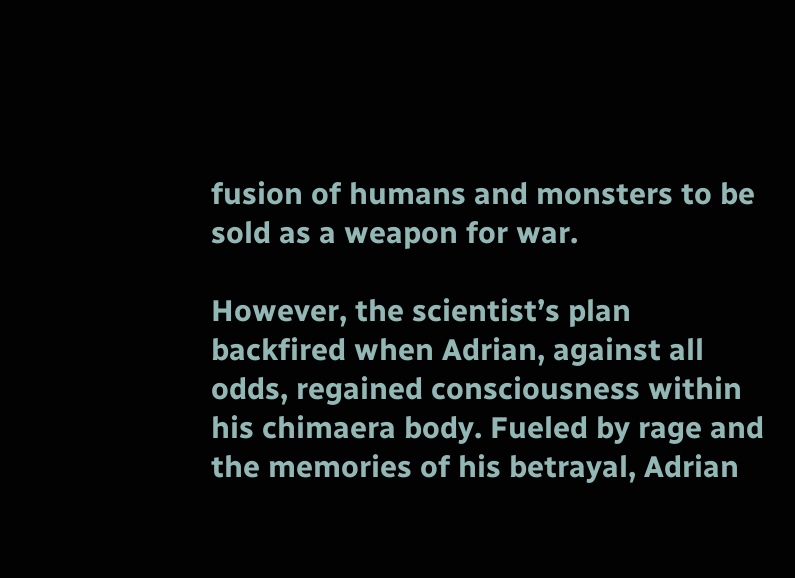fusion of humans and monsters to be sold as a weapon for war.

However, the scientist’s plan backfired when Adrian, against all odds, regained consciousness within his chimaera body. Fueled by rage and the memories of his betrayal, Adrian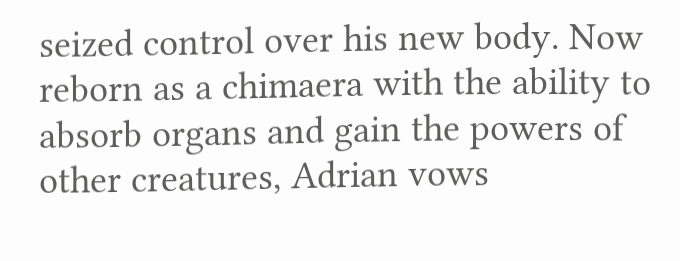seized control over his new body. Now reborn as a chimaera with the ability to absorb organs and gain the powers of other creatures, Adrian vows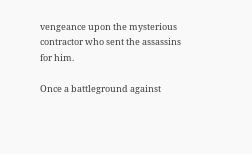vengeance upon the mysterious contractor who sent the assassins for him.

Once a battleground against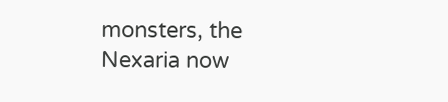monsters, the Nexaria now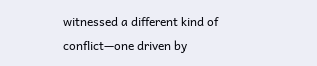witnessed a different kind of conflict—one driven by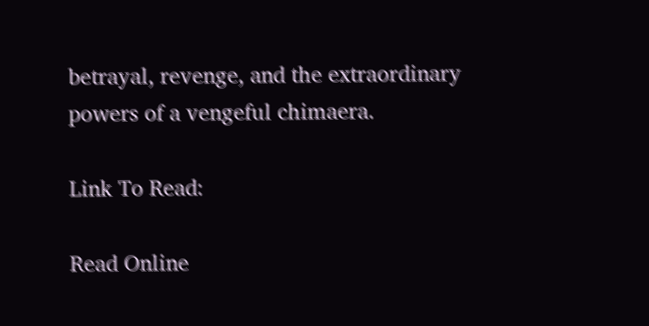betrayal, revenge, and the extraordinary powers of a vengeful chimaera.

Link To Read:

Read Online